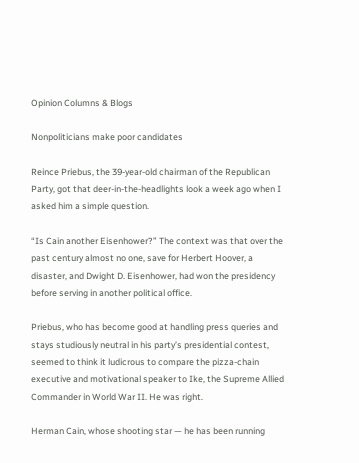Opinion Columns & Blogs

Nonpoliticians make poor candidates

Reince Priebus, the 39-year-old chairman of the Republican Party, got that deer-in-the-headlights look a week ago when I asked him a simple question.

“Is Cain another Eisenhower?” The context was that over the past century almost no one, save for Herbert Hoover, a disaster, and Dwight D. Eisenhower, had won the presidency before serving in another political office.

Priebus, who has become good at handling press queries and stays studiously neutral in his party’s presidential contest, seemed to think it ludicrous to compare the pizza-chain executive and motivational speaker to Ike, the Supreme Allied Commander in World War II. He was right.

Herman Cain, whose shooting star — he has been running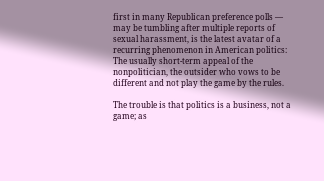first in many Republican preference polls — may be tumbling after multiple reports of sexual harassment, is the latest avatar of a recurring phenomenon in American politics: The usually short-term appeal of the nonpolitician, the outsider who vows to be different and not play the game by the rules.

The trouble is that politics is a business, not a game; as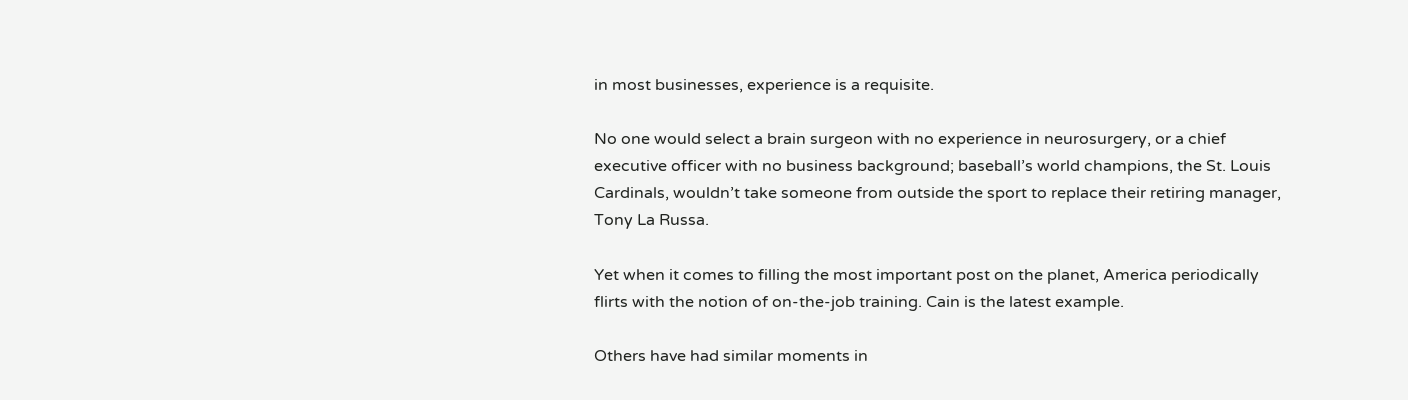in most businesses, experience is a requisite.

No one would select a brain surgeon with no experience in neurosurgery, or a chief executive officer with no business background; baseball’s world champions, the St. Louis Cardinals, wouldn’t take someone from outside the sport to replace their retiring manager, Tony La Russa.

Yet when it comes to filling the most important post on the planet, America periodically flirts with the notion of on-the-job training. Cain is the latest example.

Others have had similar moments in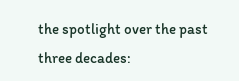the spotlight over the past three decades: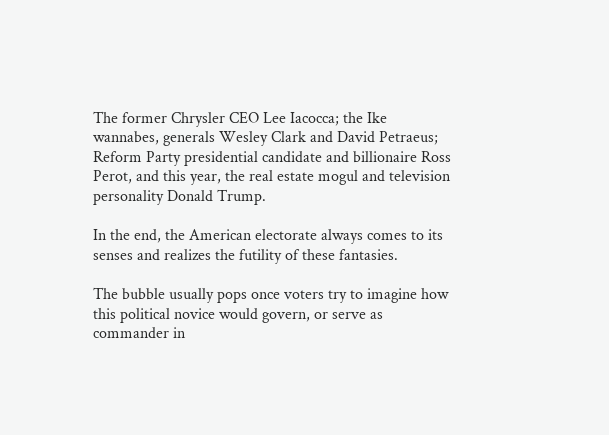The former Chrysler CEO Lee Iacocca; the Ike wannabes, generals Wesley Clark and David Petraeus; Reform Party presidential candidate and billionaire Ross Perot, and this year, the real estate mogul and television personality Donald Trump.

In the end, the American electorate always comes to its senses and realizes the futility of these fantasies.

The bubble usually pops once voters try to imagine how this political novice would govern, or serve as commander in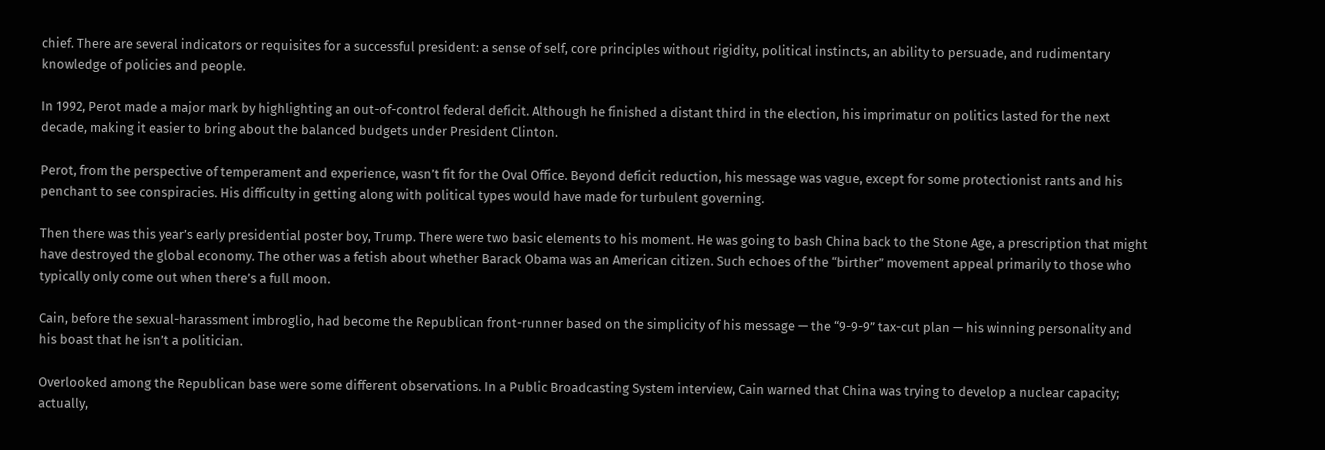chief. There are several indicators or requisites for a successful president: a sense of self, core principles without rigidity, political instincts, an ability to persuade, and rudimentary knowledge of policies and people.

In 1992, Perot made a major mark by highlighting an out-of-control federal deficit. Although he finished a distant third in the election, his imprimatur on politics lasted for the next decade, making it easier to bring about the balanced budgets under President Clinton.

Perot, from the perspective of temperament and experience, wasn’t fit for the Oval Office. Beyond deficit reduction, his message was vague, except for some protectionist rants and his penchant to see conspiracies. His difficulty in getting along with political types would have made for turbulent governing.

Then there was this year’s early presidential poster boy, Trump. There were two basic elements to his moment. He was going to bash China back to the Stone Age, a prescription that might have destroyed the global economy. The other was a fetish about whether Barack Obama was an American citizen. Such echoes of the “birther” movement appeal primarily to those who typically only come out when there’s a full moon.

Cain, before the sexual-harassment imbroglio, had become the Republican front-runner based on the simplicity of his message — the “9-9-9” tax-cut plan — his winning personality and his boast that he isn’t a politician.

Overlooked among the Republican base were some different observations. In a Public Broadcasting System interview, Cain warned that China was trying to develop a nuclear capacity; actually,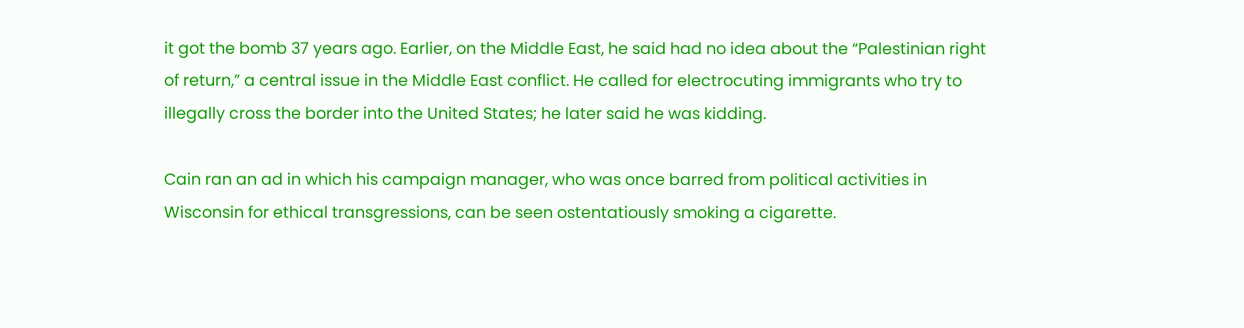it got the bomb 37 years ago. Earlier, on the Middle East, he said had no idea about the “Palestinian right of return,” a central issue in the Middle East conflict. He called for electrocuting immigrants who try to illegally cross the border into the United States; he later said he was kidding.

Cain ran an ad in which his campaign manager, who was once barred from political activities in Wisconsin for ethical transgressions, can be seen ostentatiously smoking a cigarette.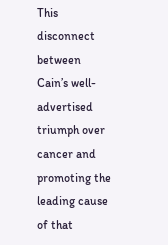This disconnect between Cain’s well-advertised triumph over cancer and promoting the leading cause of that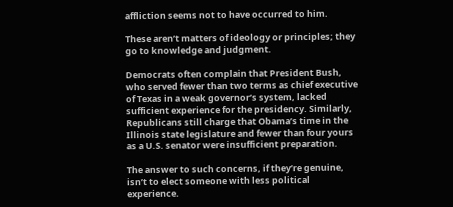affliction seems not to have occurred to him.

These aren’t matters of ideology or principles; they go to knowledge and judgment.

Democrats often complain that President Bush, who served fewer than two terms as chief executive of Texas in a weak governor’s system, lacked sufficient experience for the presidency. Similarly, Republicans still charge that Obama’s time in the Illinois state legislature and fewer than four yours as a U.S. senator were insufficient preparation.

The answer to such concerns, if they’re genuine, isn’t to elect someone with less political experience.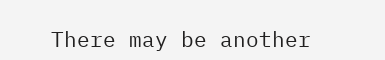There may be another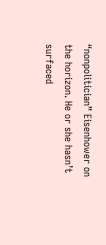“nonpolitician” Eisenhower on the horizon. He or she hasn’t surfaced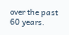over the past 60 years.